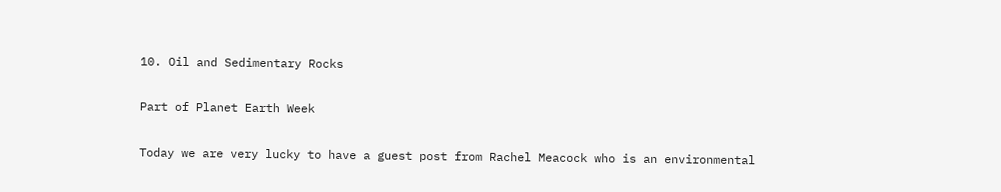10. Oil and Sedimentary Rocks

Part of Planet Earth Week

Today we are very lucky to have a guest post from Rachel Meacock who is an environmental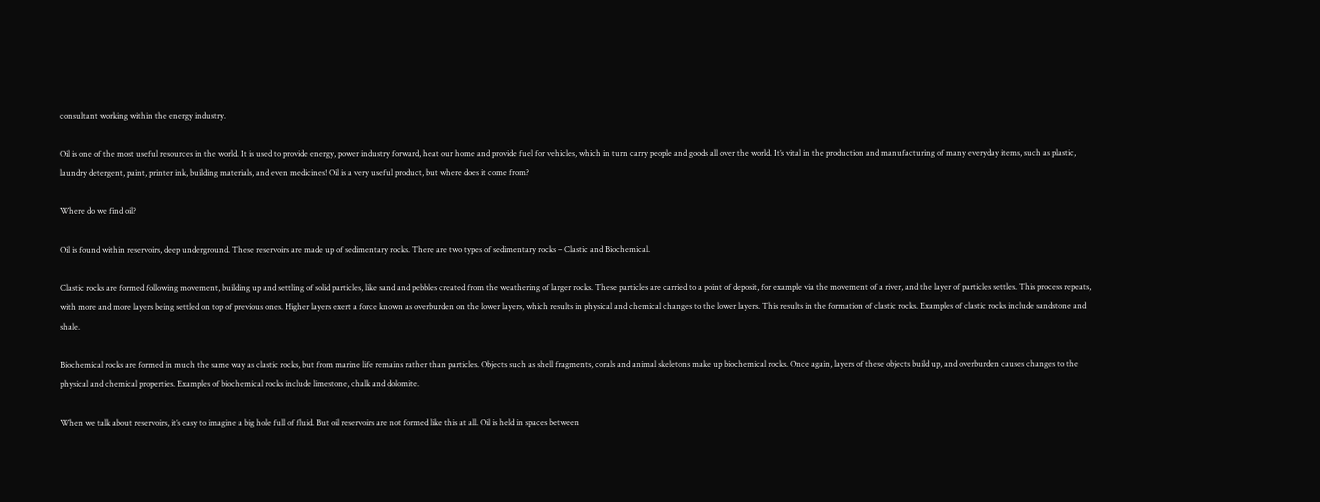consultant working within the energy industry.

Oil is one of the most useful resources in the world. It is used to provide energy, power industry forward, heat our home and provide fuel for vehicles, which in turn carry people and goods all over the world. It’s vital in the production and manufacturing of many everyday items, such as plastic, laundry detergent, paint, printer ink, building materials, and even medicines! Oil is a very useful product, but where does it come from?

Where do we find oil?

Oil is found within reservoirs, deep underground. These reservoirs are made up of sedimentary rocks. There are two types of sedimentary rocks – Clastic and Biochemical.

Clastic rocks are formed following movement, building up and settling of solid particles, like sand and pebbles created from the weathering of larger rocks. These particles are carried to a point of deposit, for example via the movement of a river, and the layer of particles settles. This process repeats, with more and more layers being settled on top of previous ones. Higher layers exert a force known as overburden on the lower layers, which results in physical and chemical changes to the lower layers. This results in the formation of clastic rocks. Examples of clastic rocks include sandstone and shale.

Biochemical rocks are formed in much the same way as clastic rocks, but from marine life remains rather than particles. Objects such as shell fragments, corals and animal skeletons make up biochemical rocks. Once again, layers of these objects build up, and overburden causes changes to the physical and chemical properties. Examples of biochemical rocks include limestone, chalk and dolomite.

When we talk about reservoirs, it’s easy to imagine a big hole full of fluid. But oil reservoirs are not formed like this at all. Oil is held in spaces between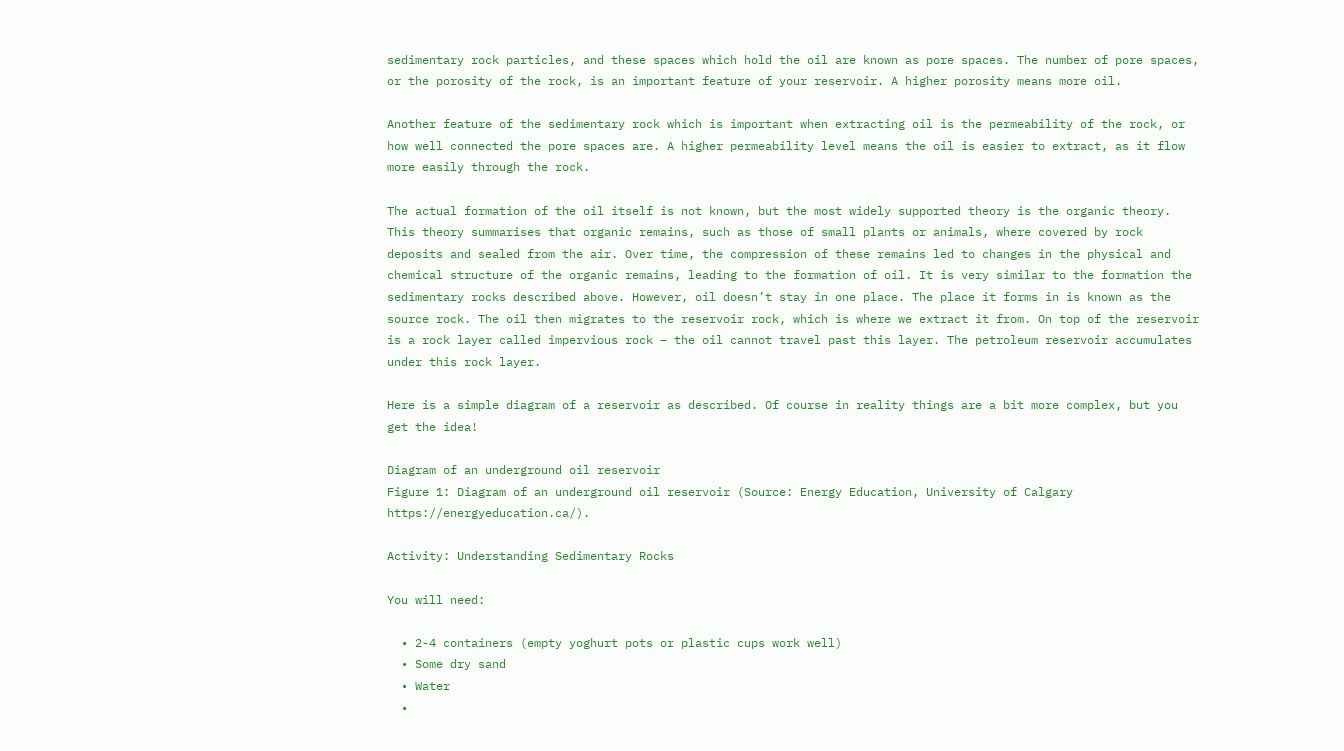sedimentary rock particles, and these spaces which hold the oil are known as pore spaces. The number of pore spaces, or the porosity of the rock, is an important feature of your reservoir. A higher porosity means more oil.

Another feature of the sedimentary rock which is important when extracting oil is the permeability of the rock, or how well connected the pore spaces are. A higher permeability level means the oil is easier to extract, as it flow more easily through the rock.

The actual formation of the oil itself is not known, but the most widely supported theory is the organic theory. This theory summarises that organic remains, such as those of small plants or animals, where covered by rock deposits and sealed from the air. Over time, the compression of these remains led to changes in the physical and chemical structure of the organic remains, leading to the formation of oil. It is very similar to the formation the sedimentary rocks described above. However, oil doesn’t stay in one place. The place it forms in is known as the source rock. The oil then migrates to the reservoir rock, which is where we extract it from. On top of the reservoir is a rock layer called impervious rock – the oil cannot travel past this layer. The petroleum reservoir accumulates under this rock layer.

Here is a simple diagram of a reservoir as described. Of course in reality things are a bit more complex, but you get the idea!

Diagram of an underground oil reservoir
Figure 1: Diagram of an underground oil reservoir (Source: Energy Education, University of Calgary https://energyeducation.ca/).

Activity: Understanding Sedimentary Rocks

You will need:

  • 2-4 containers (empty yoghurt pots or plastic cups work well)
  • Some dry sand
  • Water
  •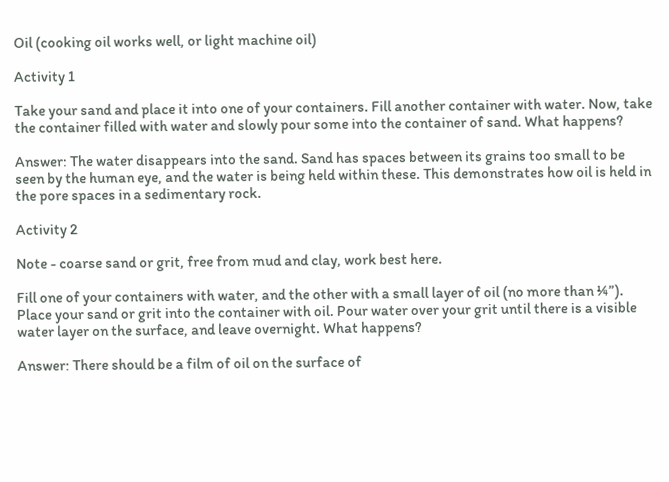Oil (cooking oil works well, or light machine oil)

Activity 1

Take your sand and place it into one of your containers. Fill another container with water. Now, take the container filled with water and slowly pour some into the container of sand. What happens?

Answer: The water disappears into the sand. Sand has spaces between its grains too small to be seen by the human eye, and the water is being held within these. This demonstrates how oil is held in the pore spaces in a sedimentary rock.

Activity 2

Note - coarse sand or grit, free from mud and clay, work best here.

Fill one of your containers with water, and the other with a small layer of oil (no more than ¼”). Place your sand or grit into the container with oil. Pour water over your grit until there is a visible water layer on the surface, and leave overnight. What happens?

Answer: There should be a film of oil on the surface of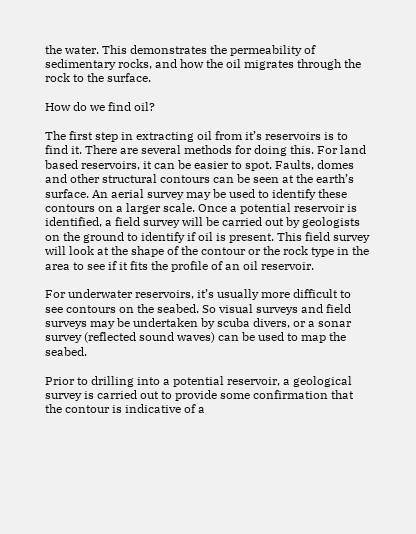the water. This demonstrates the permeability of sedimentary rocks, and how the oil migrates through the rock to the surface.

How do we find oil?

The first step in extracting oil from it’s reservoirs is to find it. There are several methods for doing this. For land based reservoirs, it can be easier to spot. Faults, domes and other structural contours can be seen at the earth’s surface. An aerial survey may be used to identify these contours on a larger scale. Once a potential reservoir is identified, a field survey will be carried out by geologists on the ground to identify if oil is present. This field survey will look at the shape of the contour or the rock type in the area to see if it fits the profile of an oil reservoir.

For underwater reservoirs, it’s usually more difficult to see contours on the seabed. So visual surveys and field surveys may be undertaken by scuba divers, or a sonar survey (reflected sound waves) can be used to map the seabed.

Prior to drilling into a potential reservoir, a geological survey is carried out to provide some confirmation that the contour is indicative of a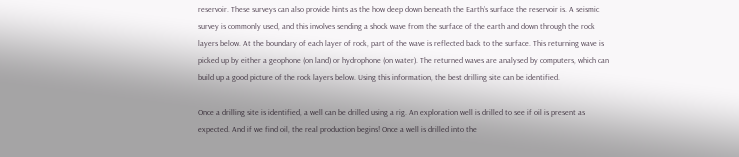reservoir. These surveys can also provide hints as the how deep down beneath the Earth’s surface the reservoir is. A seismic survey is commonly used, and this involves sending a shock wave from the surface of the earth and down through the rock layers below. At the boundary of each layer of rock, part of the wave is reflected back to the surface. This returning wave is picked up by either a geophone (on land) or hydrophone (on water). The returned waves are analysed by computers, which can build up a good picture of the rock layers below. Using this information, the best drilling site can be identified.

Once a drilling site is identified, a well can be drilled using a rig. An exploration well is drilled to see if oil is present as expected. And if we find oil, the real production begins! Once a well is drilled into the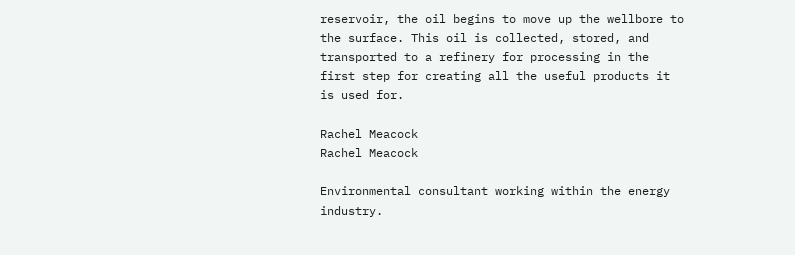reservoir, the oil begins to move up the wellbore to the surface. This oil is collected, stored, and transported to a refinery for processing in the first step for creating all the useful products it is used for.

Rachel Meacock
Rachel Meacock

Environmental consultant working within the energy industry.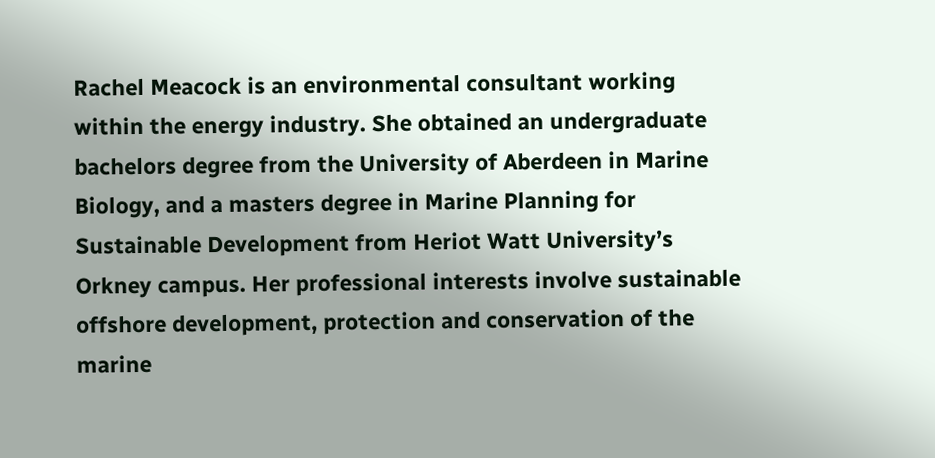Rachel Meacock is an environmental consultant working within the energy industry. She obtained an undergraduate bachelors degree from the University of Aberdeen in Marine Biology, and a masters degree in Marine Planning for Sustainable Development from Heriot Watt University’s Orkney campus. Her professional interests involve sustainable offshore development, protection and conservation of the marine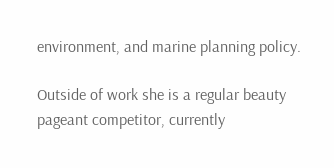environment, and marine planning policy.

Outside of work she is a regular beauty pageant competitor, currently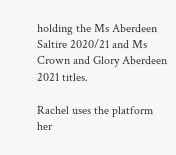holding the Ms Aberdeen Saltire 2020/21 and Ms Crown and Glory Aberdeen 2021 titles.

Rachel uses the platform her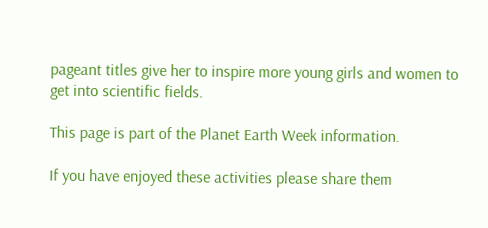pageant titles give her to inspire more young girls and women to get into scientific fields.

This page is part of the Planet Earth Week information.

If you have enjoyed these activities please share them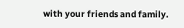with your friends and family.